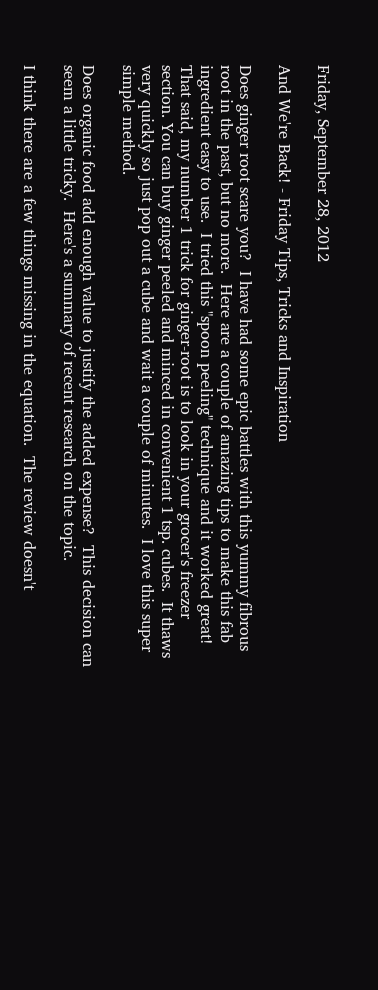Friday, September 28, 2012

And We're Back! - Friday Tips, Tricks and Inspiration

Does ginger root scare you?  I have had some epic battles with this yummy fibrous root in the past, but no more.  Here are a couple of amazing tips to make this fab ingredient easy to use.  I tried this "spoon peeling" technique and it worked great!  That said, my number 1 trick for ginger-root is to look in your grocer's freezer section. You can buy ginger peeled and minced in convenient 1 tsp. cubes.  It thaws very quickly so just pop out a cube and wait a couple of minutes.  I love this super simple method.

Does organic food add enough value to justify the added expense?  This decision can seem a little tricky.  Here's a summary of recent research on the topic.

I think there are a few things missing in the equation.  The review doesn't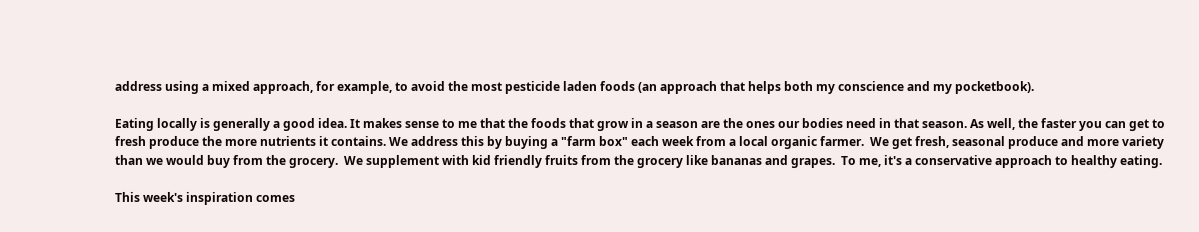address using a mixed approach, for example, to avoid the most pesticide laden foods (an approach that helps both my conscience and my pocketbook).

Eating locally is generally a good idea. It makes sense to me that the foods that grow in a season are the ones our bodies need in that season. As well, the faster you can get to fresh produce the more nutrients it contains. We address this by buying a "farm box" each week from a local organic farmer.  We get fresh, seasonal produce and more variety than we would buy from the grocery.  We supplement with kid friendly fruits from the grocery like bananas and grapes.  To me, it's a conservative approach to healthy eating.

This week's inspiration comes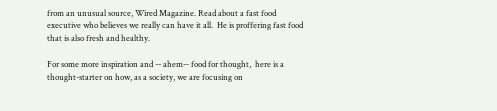from an unusual source, Wired Magazine. Read about a fast food executive who believes we really can have it all.  He is proffering fast food that is also fresh and healthy.

For some more inspiration and -- ahem-- food for thought,  here is a thought-starter on how, as a society, we are focusing on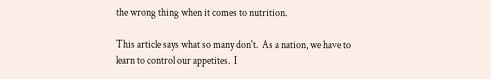the wrong thing when it comes to nutrition.

This article says what so many don't.  As a nation, we have to learn to control our appetites.  I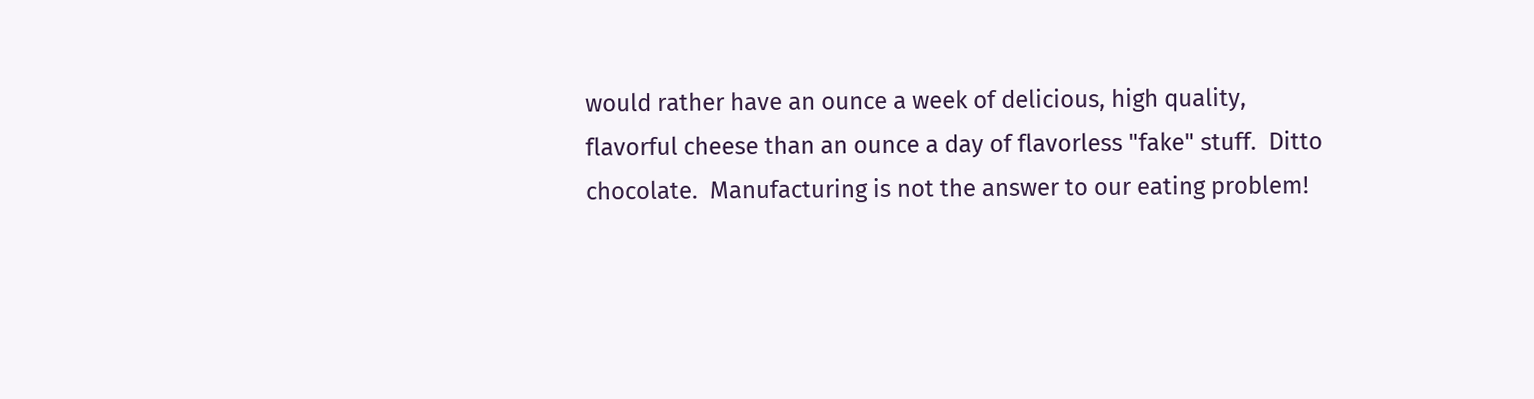would rather have an ounce a week of delicious, high quality, flavorful cheese than an ounce a day of flavorless "fake" stuff.  Ditto chocolate.  Manufacturing is not the answer to our eating problem!